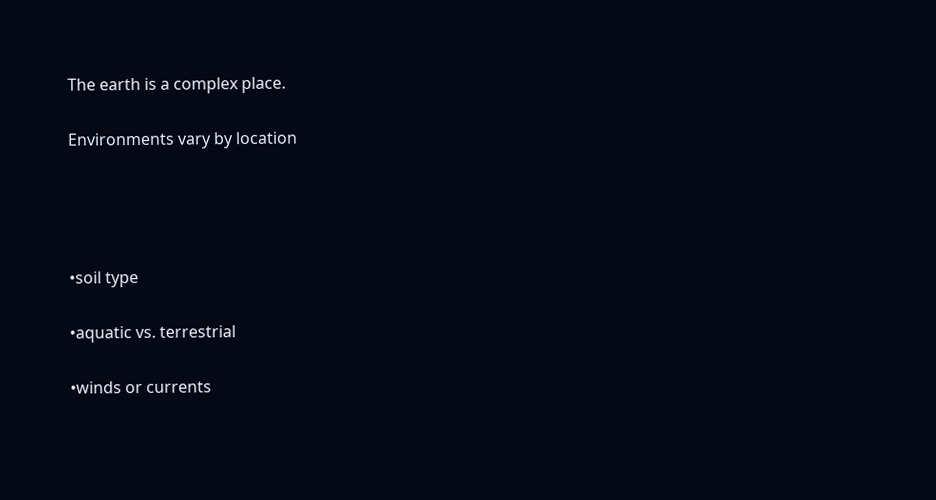The earth is a complex place.

Environments vary by location




•soil type

•aquatic vs. terrestrial

•winds or currents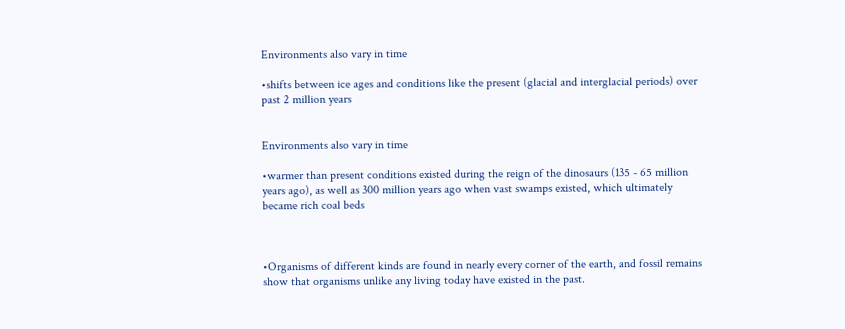Environments also vary in time

•shifts between ice ages and conditions like the present (glacial and interglacial periods) over past 2 million years


Environments also vary in time

•warmer than present conditions existed during the reign of the dinosaurs (135 - 65 million years ago), as well as 300 million years ago when vast swamps existed, which ultimately became rich coal beds



•Organisms of different kinds are found in nearly every corner of the earth, and fossil remains show that organisms unlike any living today have existed in the past.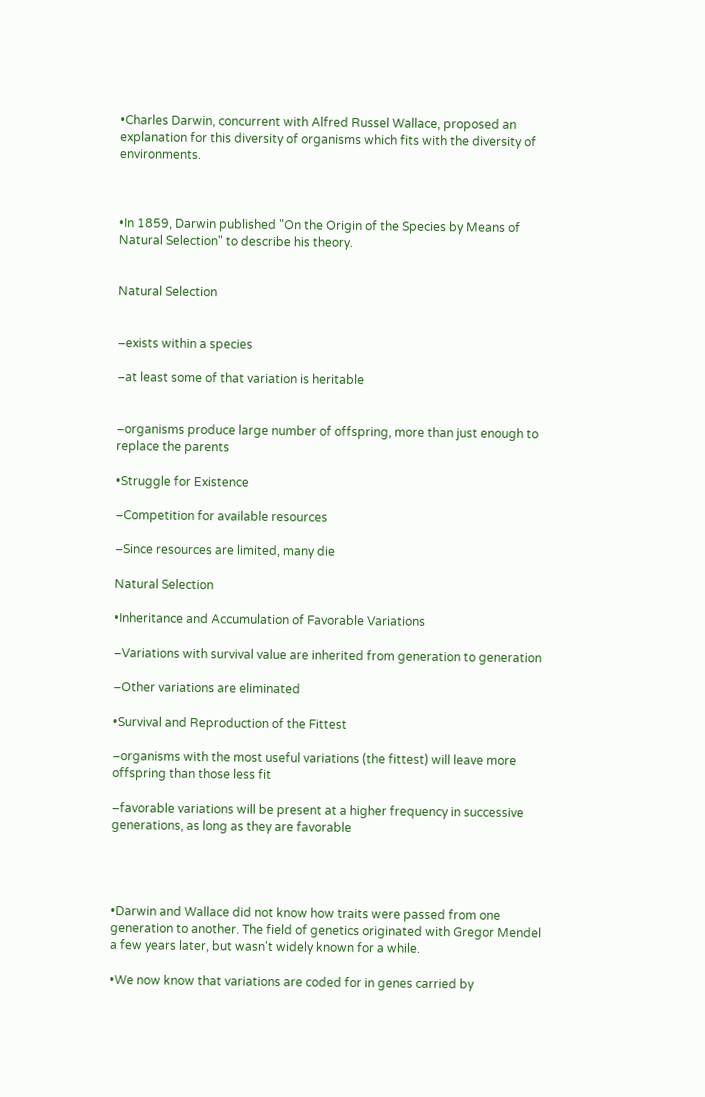•Charles Darwin, concurrent with Alfred Russel Wallace, proposed an explanation for this diversity of organisms which fits with the diversity of environments.



•In 1859, Darwin published "On the Origin of the Species by Means of Natural Selection" to describe his theory.


Natural Selection


–exists within a species

–at least some of that variation is heritable


–organisms produce large number of offspring, more than just enough to replace the parents

•Struggle for Existence

–Competition for available resources

–Since resources are limited, many die

Natural Selection

•Inheritance and Accumulation of Favorable Variations

–Variations with survival value are inherited from generation to generation

–Other variations are eliminated

•Survival and Reproduction of the Fittest

–organisms with the most useful variations (the fittest) will leave more offspring than those less fit

–favorable variations will be present at a higher frequency in successive generations, as long as they are favorable




•Darwin and Wallace did not know how traits were passed from one generation to another. The field of genetics originated with Gregor Mendel a few years later, but wasn't widely known for a while.

•We now know that variations are coded for in genes carried by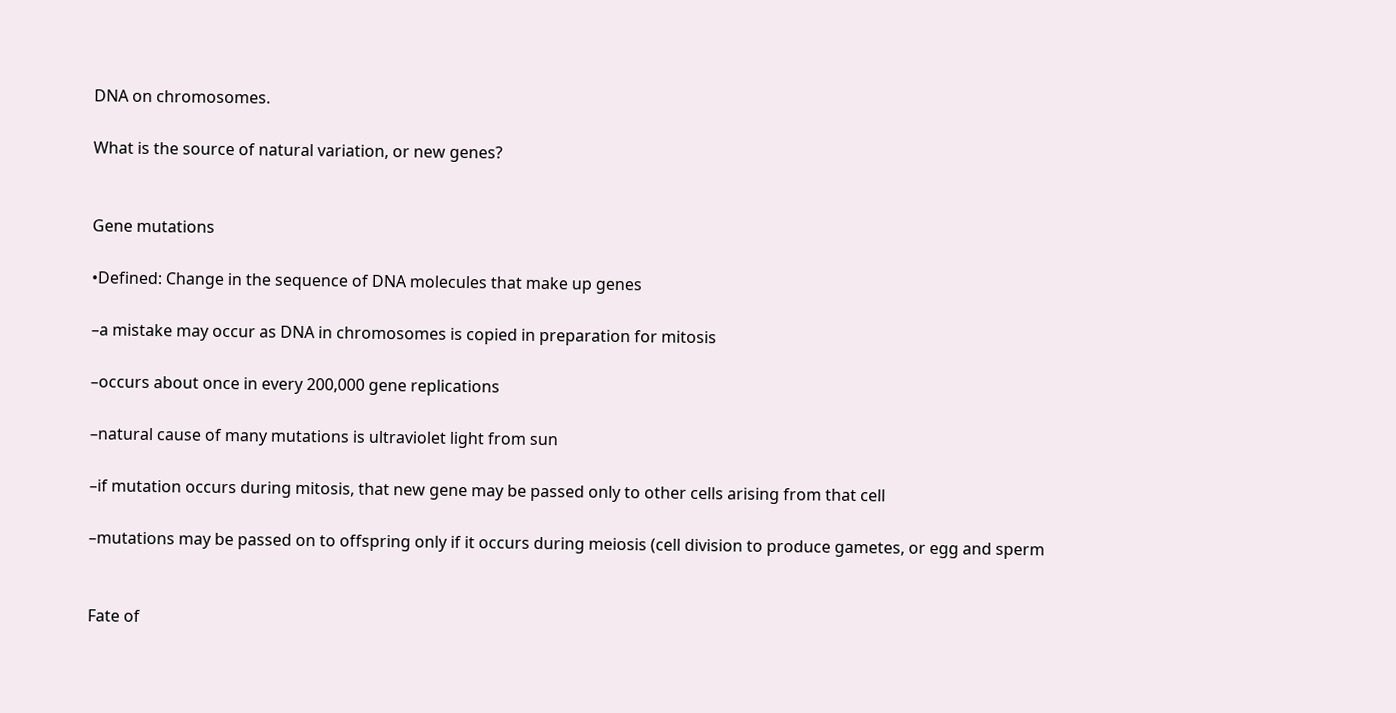DNA on chromosomes.

What is the source of natural variation, or new genes?


Gene mutations

•Defined: Change in the sequence of DNA molecules that make up genes

–a mistake may occur as DNA in chromosomes is copied in preparation for mitosis

–occurs about once in every 200,000 gene replications

–natural cause of many mutations is ultraviolet light from sun

–if mutation occurs during mitosis, that new gene may be passed only to other cells arising from that cell

–mutations may be passed on to offspring only if it occurs during meiosis (cell division to produce gametes, or egg and sperm


Fate of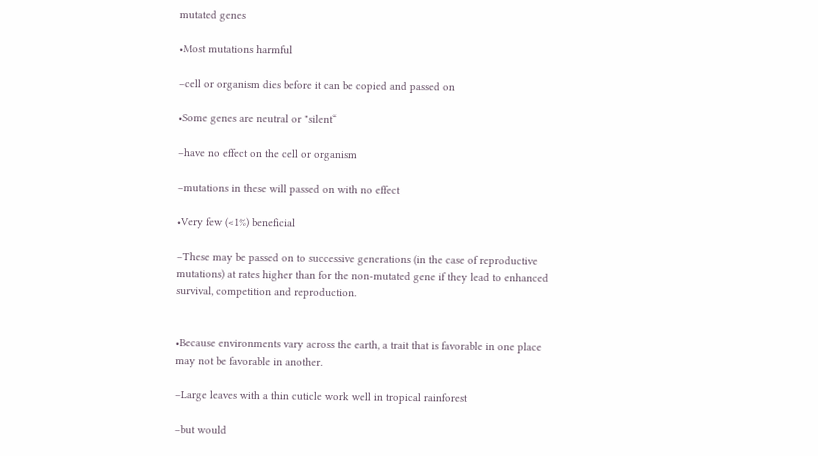mutated genes

•Most mutations harmful

–cell or organism dies before it can be copied and passed on

•Some genes are neutral or "silent“

–have no effect on the cell or organism

–mutations in these will passed on with no effect

•Very few (<1%) beneficial

–These may be passed on to successive generations (in the case of reproductive mutations) at rates higher than for the non-mutated gene if they lead to enhanced survival, competition and reproduction.


•Because environments vary across the earth, a trait that is favorable in one place may not be favorable in another.

–Large leaves with a thin cuticle work well in tropical rainforest

–but would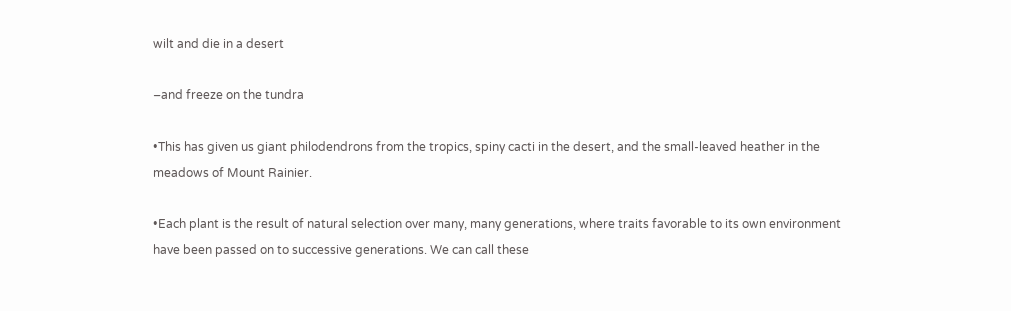wilt and die in a desert

–and freeze on the tundra

•This has given us giant philodendrons from the tropics, spiny cacti in the desert, and the small-leaved heather in the meadows of Mount Rainier.

•Each plant is the result of natural selection over many, many generations, where traits favorable to its own environment have been passed on to successive generations. We can call these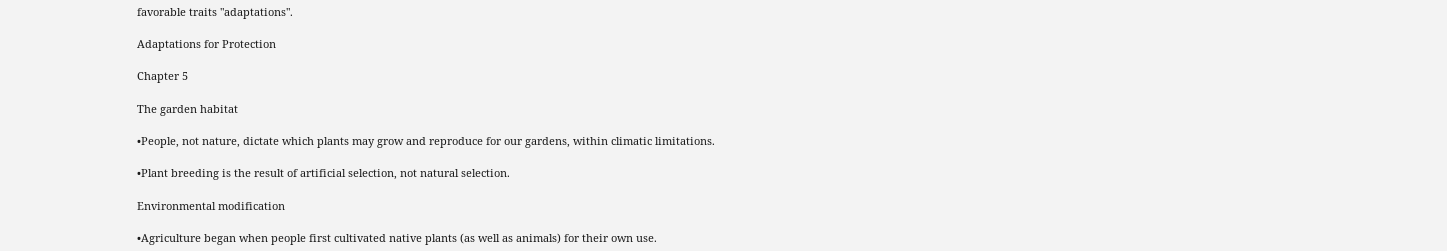favorable traits "adaptations".

Adaptations for Protection

Chapter 5

The garden habitat

•People, not nature, dictate which plants may grow and reproduce for our gardens, within climatic limitations.

•Plant breeding is the result of artificial selection, not natural selection.

Environmental modification

•Agriculture began when people first cultivated native plants (as well as animals) for their own use.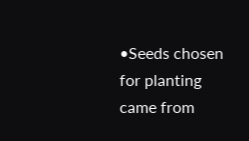•Seeds chosen for planting came from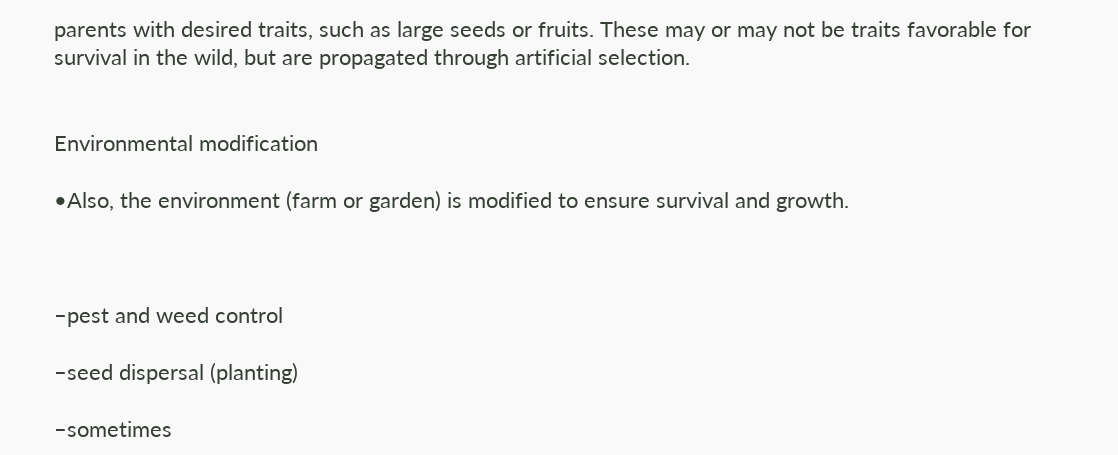parents with desired traits, such as large seeds or fruits. These may or may not be traits favorable for survival in the wild, but are propagated through artificial selection.


Environmental modification

•Also, the environment (farm or garden) is modified to ensure survival and growth.



–pest and weed control

–seed dispersal (planting)

–sometimes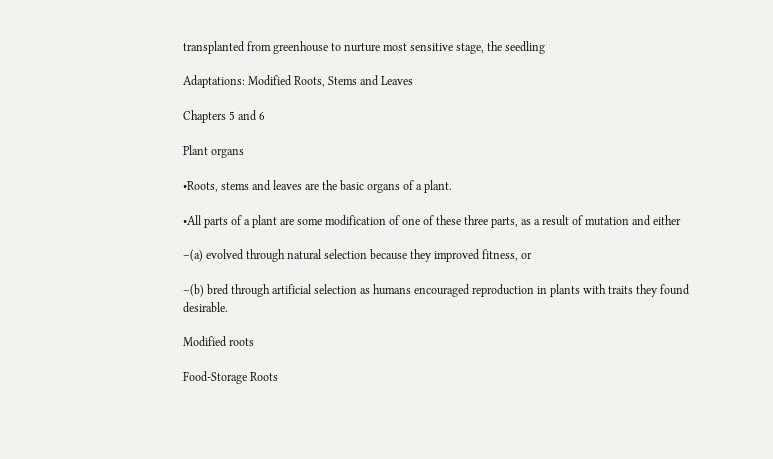transplanted from greenhouse to nurture most sensitive stage, the seedling

Adaptations: Modified Roots, Stems and Leaves

Chapters 5 and 6

Plant organs

•Roots, stems and leaves are the basic organs of a plant.

•All parts of a plant are some modification of one of these three parts, as a result of mutation and either

–(a) evolved through natural selection because they improved fitness, or

–(b) bred through artificial selection as humans encouraged reproduction in plants with traits they found desirable.

Modified roots

Food-Storage Roots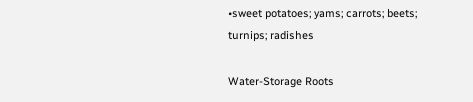•sweet potatoes; yams; carrots; beets; turnips; radishes

Water-Storage Roots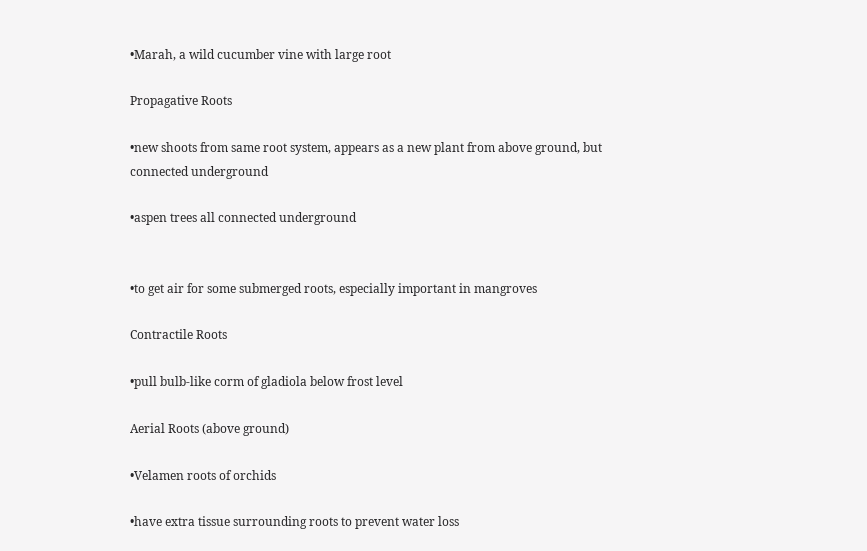•Marah, a wild cucumber vine with large root

Propagative Roots

•new shoots from same root system, appears as a new plant from above ground, but connected underground

•aspen trees all connected underground


•to get air for some submerged roots, especially important in mangroves

Contractile Roots

•pull bulb-like corm of gladiola below frost level

Aerial Roots (above ground)

•Velamen roots of orchids

•have extra tissue surrounding roots to prevent water loss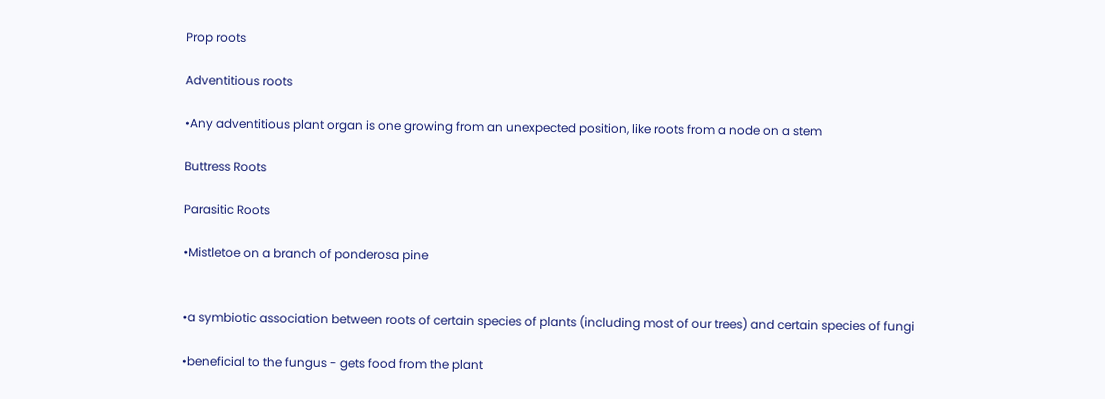Prop roots

Adventitious roots

•Any adventitious plant organ is one growing from an unexpected position, like roots from a node on a stem

Buttress Roots

Parasitic Roots

•Mistletoe on a branch of ponderosa pine


•a symbiotic association between roots of certain species of plants (including most of our trees) and certain species of fungi

•beneficial to the fungus - gets food from the plant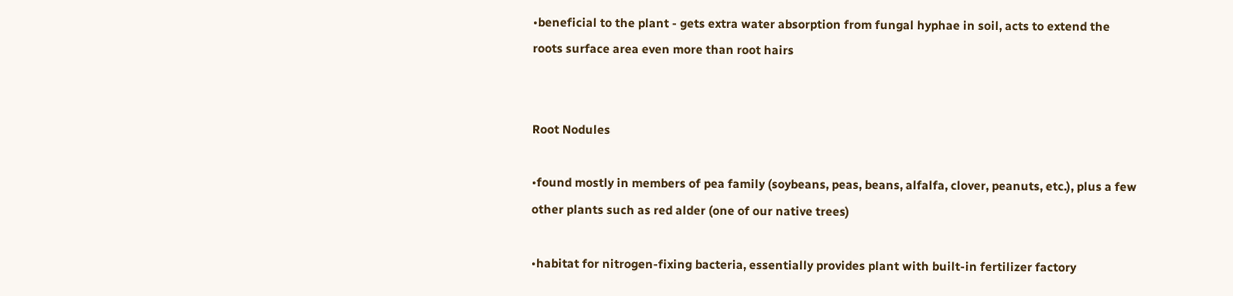•beneficial to the plant - gets extra water absorption from fungal hyphae in soil, acts to extend the roots surface area even more than root hairs


Root Nodules

•found mostly in members of pea family (soybeans, peas, beans, alfalfa, clover, peanuts, etc.), plus a few other plants such as red alder (one of our native trees)

•habitat for nitrogen-fixing bacteria, essentially provides plant with built-in fertilizer factory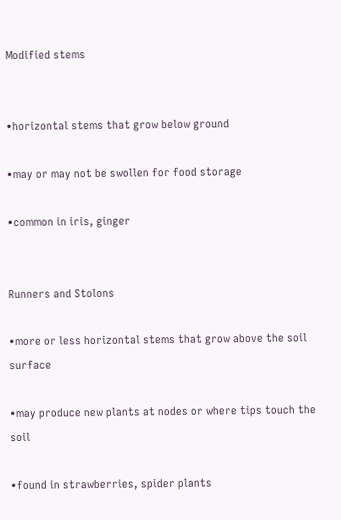Modified stems


•horizontal stems that grow below ground

•may or may not be swollen for food storage

•common in iris, ginger


Runners and Stolons

•more or less horizontal stems that grow above the soil surface

•may produce new plants at nodes or where tips touch the soil

•found in strawberries, spider plants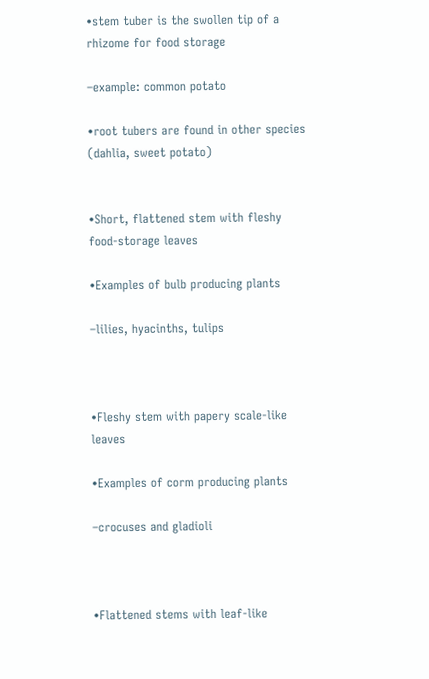•stem tuber is the swollen tip of a rhizome for food storage

–example: common potato

•root tubers are found in other species (dahlia, sweet potato)


•Short, flattened stem with fleshy food-storage leaves

•Examples of bulb producing plants

–lilies, hyacinths, tulips



•Fleshy stem with papery scale-like leaves

•Examples of corm producing plants

–crocuses and gladioli



•Flattened stems with leaf-like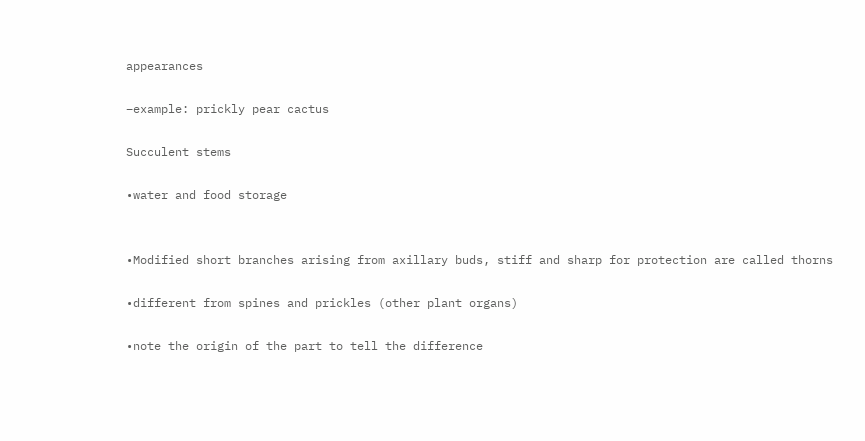appearances

–example: prickly pear cactus

Succulent stems

•water and food storage


•Modified short branches arising from axillary buds, stiff and sharp for protection are called thorns

•different from spines and prickles (other plant organs)

•note the origin of the part to tell the difference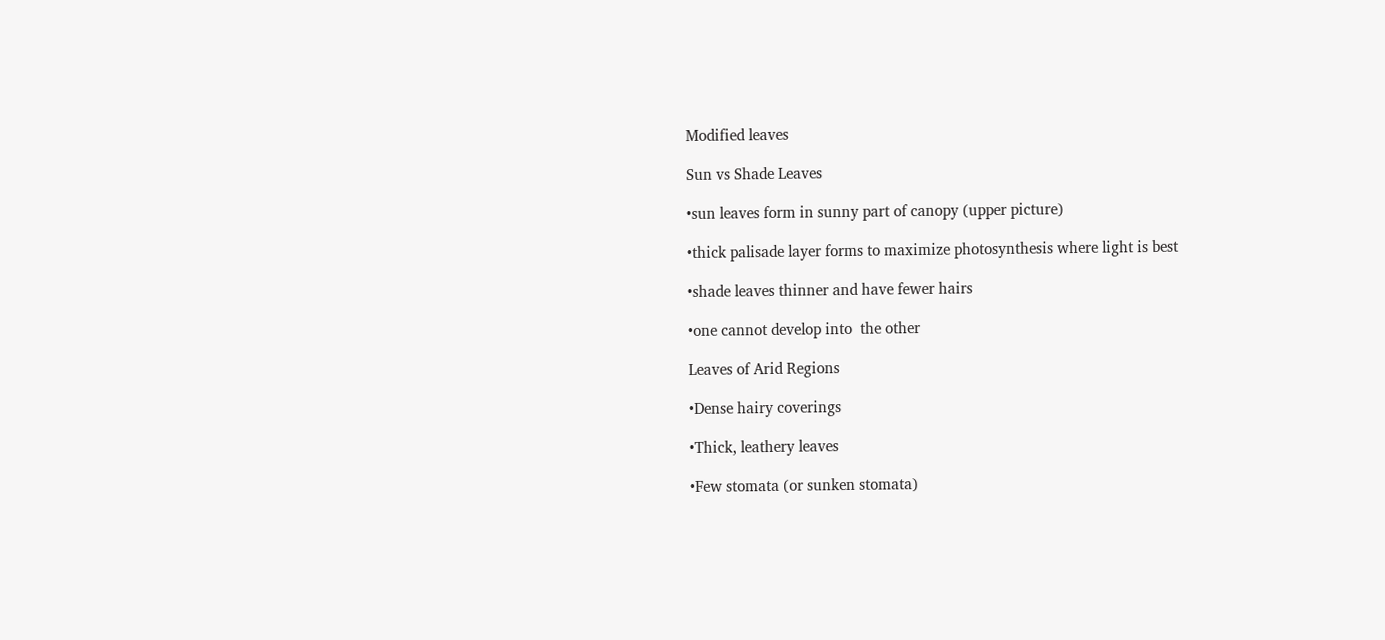Modified leaves

Sun vs Shade Leaves

•sun leaves form in sunny part of canopy (upper picture)

•thick palisade layer forms to maximize photosynthesis where light is best

•shade leaves thinner and have fewer hairs

•one cannot develop into  the other

Leaves of Arid Regions

•Dense hairy coverings

•Thick, leathery leaves

•Few stomata (or sunken stomata)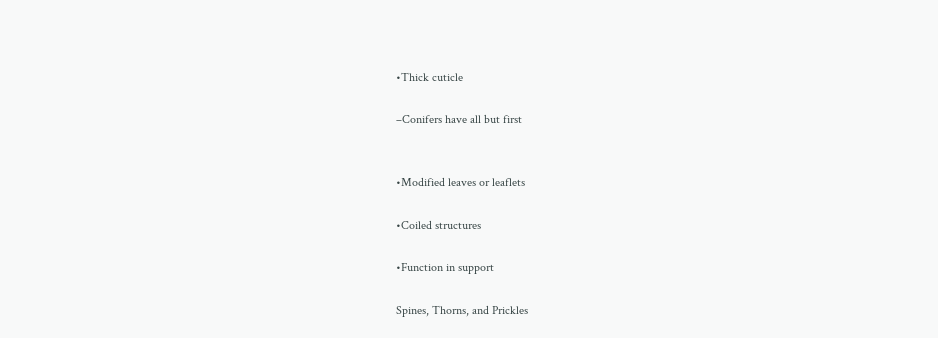•Thick cuticle

–Conifers have all but first


•Modified leaves or leaflets

•Coiled structures

•Function in support

Spines, Thorns, and Prickles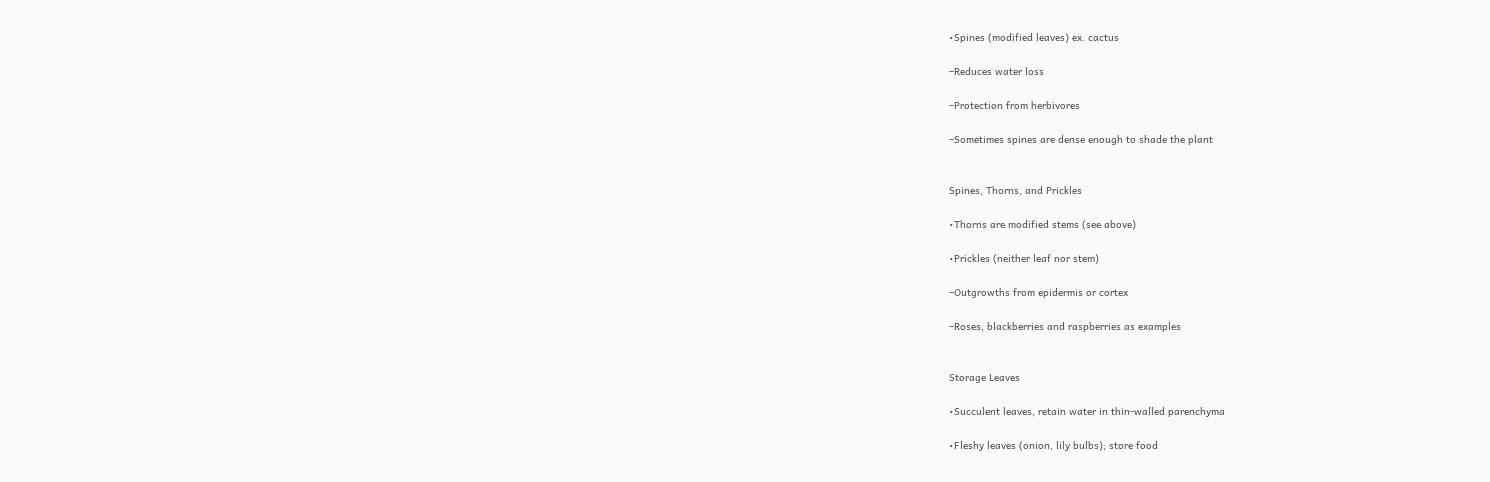•Spines (modified leaves) ex. cactus

–Reduces water loss

–Protection from herbivores

–Sometimes spines are dense enough to shade the plant


Spines, Thorns, and Prickles

•Thorns are modified stems (see above)

•Prickles (neither leaf nor stem)

–Outgrowths from epidermis or cortex

–Roses, blackberries and raspberries as examples


Storage Leaves

•Succulent leaves, retain water in thin-walled parenchyma

•Fleshy leaves (onion, lily bulbs); store food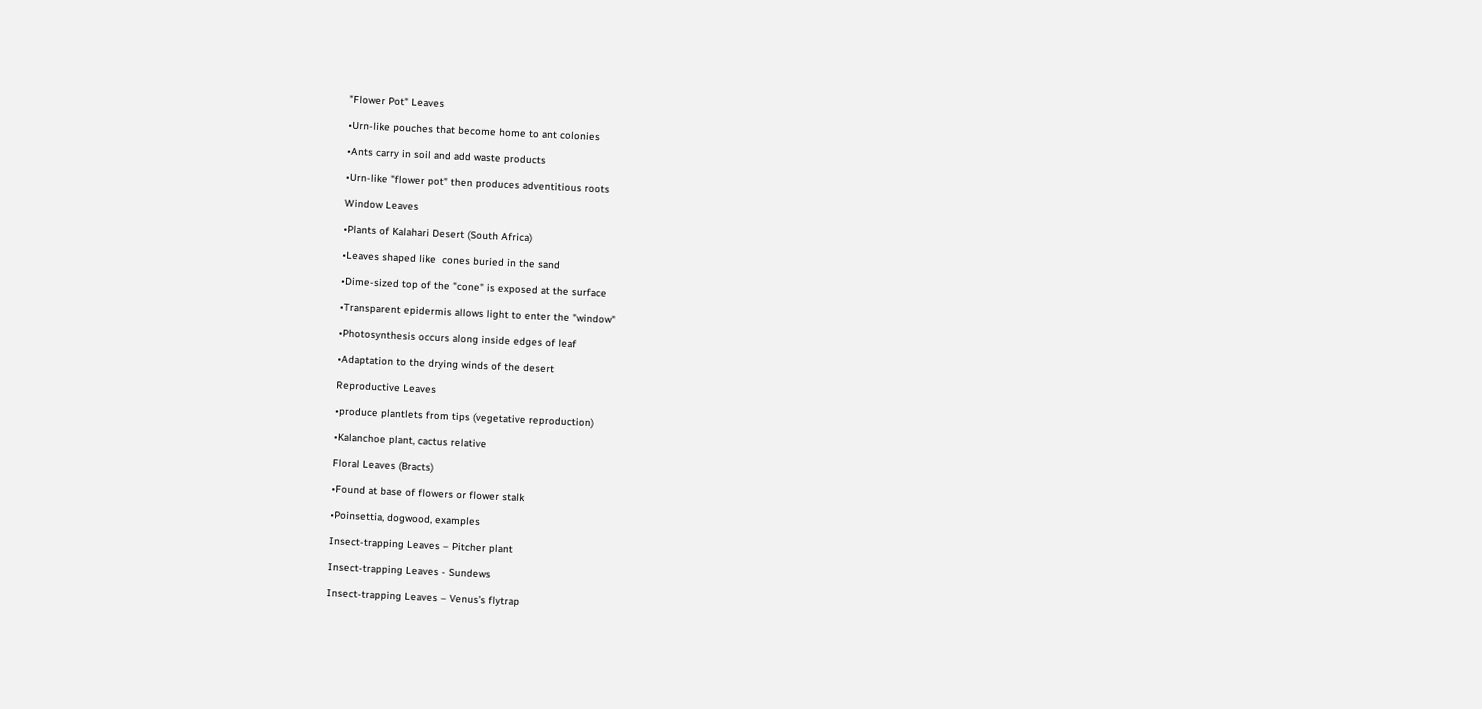"Flower Pot" Leaves

•Urn-like pouches that become home to ant colonies

•Ants carry in soil and add waste products

•Urn-like "flower pot" then produces adventitious roots

Window Leaves

•Plants of Kalahari Desert (South Africa)

•Leaves shaped like  cones buried in the sand

•Dime-sized top of the "cone" is exposed at the surface

•Transparent epidermis allows light to enter the "window"

•Photosynthesis occurs along inside edges of leaf

•Adaptation to the drying winds of the desert

Reproductive Leaves

•produce plantlets from tips (vegetative reproduction)

•Kalanchoe plant, cactus relative

Floral Leaves (Bracts)

•Found at base of flowers or flower stalk

•Poinsettia, dogwood, examples

Insect-trapping Leaves – Pitcher plant

Insect-trapping Leaves - Sundews

Insect-trapping Leaves – Venus’s flytrap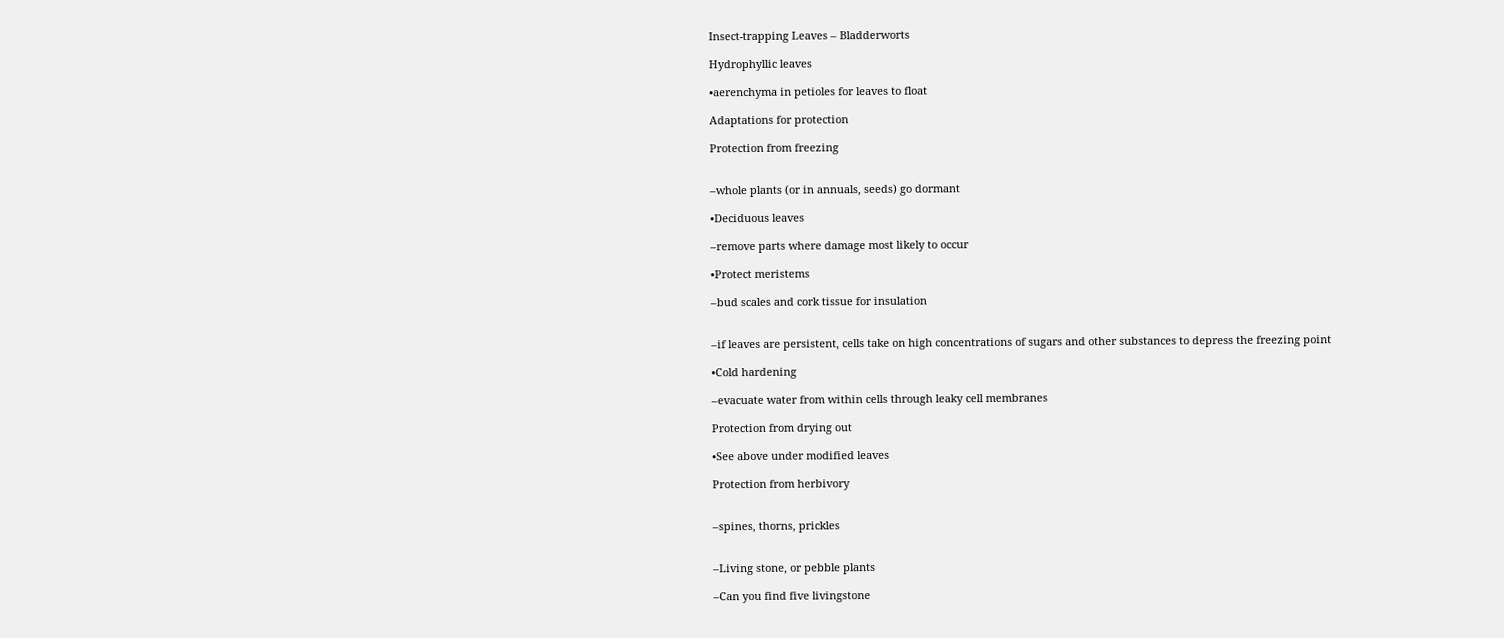Insect-trapping Leaves – Bladderworts

Hydrophyllic leaves

•aerenchyma in petioles for leaves to float

Adaptations for protection

Protection from freezing


–whole plants (or in annuals, seeds) go dormant

•Deciduous leaves

–remove parts where damage most likely to occur

•Protect meristems

–bud scales and cork tissue for insulation


–if leaves are persistent, cells take on high concentrations of sugars and other substances to depress the freezing point

•Cold hardening

–evacuate water from within cells through leaky cell membranes

Protection from drying out

•See above under modified leaves

Protection from herbivory


–spines, thorns, prickles


–Living stone, or pebble plants

–Can you find five livingstone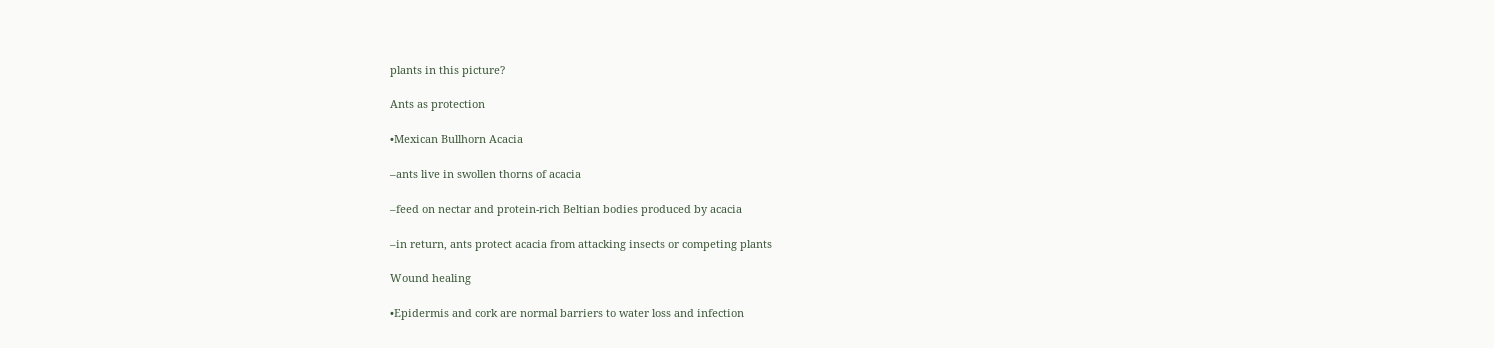plants in this picture?

Ants as protection

•Mexican Bullhorn Acacia

–ants live in swollen thorns of acacia

–feed on nectar and protein-rich Beltian bodies produced by acacia

–in return, ants protect acacia from attacking insects or competing plants

Wound healing

•Epidermis and cork are normal barriers to water loss and infection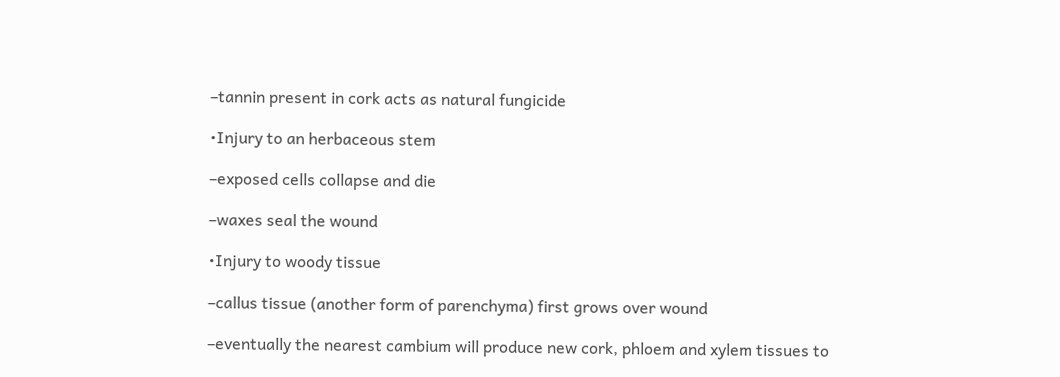–tannin present in cork acts as natural fungicide

•Injury to an herbaceous stem

–exposed cells collapse and die

–waxes seal the wound

•Injury to woody tissue

–callus tissue (another form of parenchyma) first grows over wound

–eventually the nearest cambium will produce new cork, phloem and xylem tissues to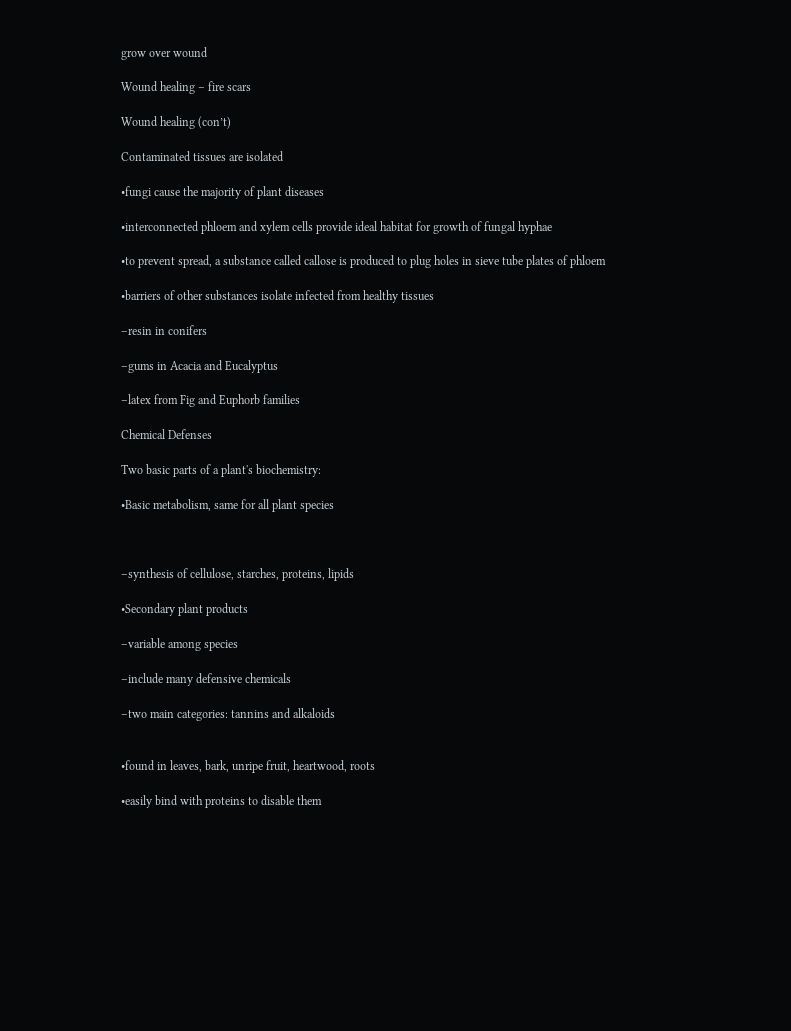grow over wound

Wound healing – fire scars

Wound healing (con’t)

Contaminated tissues are isolated

•fungi cause the majority of plant diseases

•interconnected phloem and xylem cells provide ideal habitat for growth of fungal hyphae

•to prevent spread, a substance called callose is produced to plug holes in sieve tube plates of phloem

•barriers of other substances isolate infected from healthy tissues

–resin in conifers

–gums in Acacia and Eucalyptus

–latex from Fig and Euphorb families

Chemical Defenses

Two basic parts of a plant's biochemistry:

•Basic metabolism, same for all plant species



–synthesis of cellulose, starches, proteins, lipids

•Secondary plant products

–variable among species

–include many defensive chemicals

–two main categories: tannins and alkaloids


•found in leaves, bark, unripe fruit, heartwood, roots

•easily bind with proteins to disable them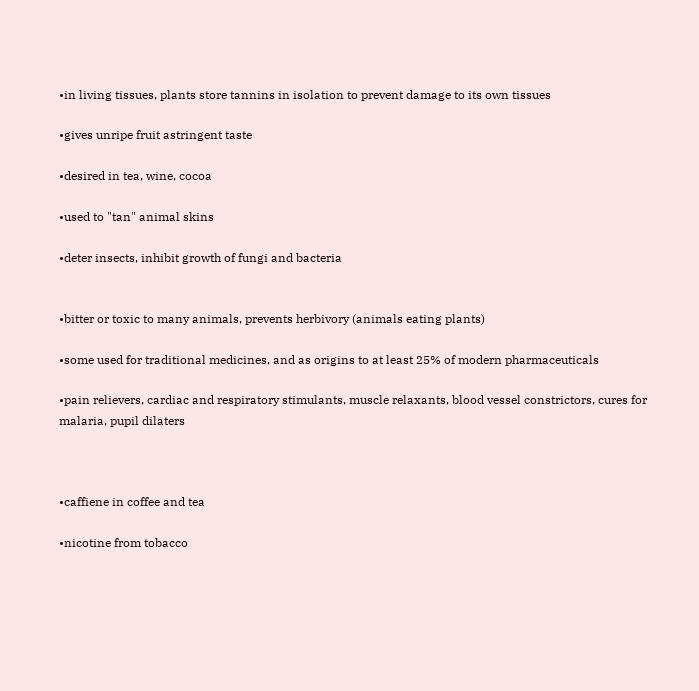•in living tissues, plants store tannins in isolation to prevent damage to its own tissues

•gives unripe fruit astringent taste

•desired in tea, wine, cocoa

•used to "tan" animal skins

•deter insects, inhibit growth of fungi and bacteria


•bitter or toxic to many animals, prevents herbivory (animals eating plants)

•some used for traditional medicines, and as origins to at least 25% of modern pharmaceuticals

•pain relievers, cardiac and respiratory stimulants, muscle relaxants, blood vessel constrictors, cures for malaria, pupil dilaters



•caffiene in coffee and tea

•nicotine from tobacco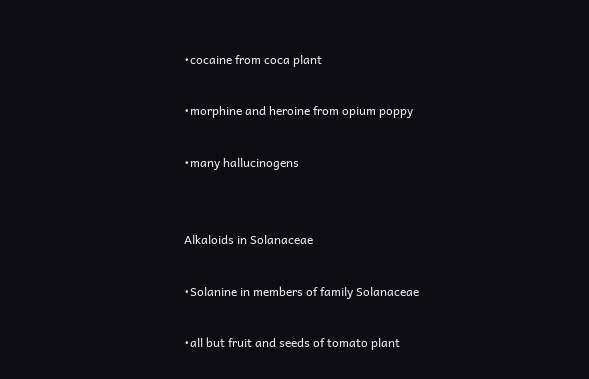•cocaine from coca plant

•morphine and heroine from opium poppy

•many hallucinogens


Alkaloids in Solanaceae

•Solanine in members of family Solanaceae

•all but fruit and seeds of tomato plant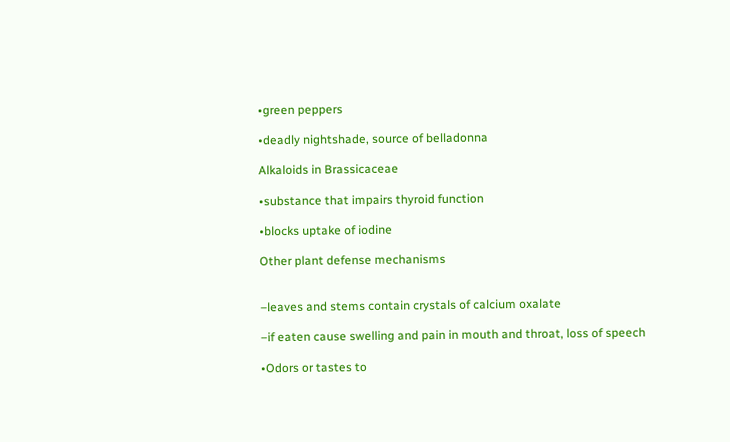•green peppers

•deadly nightshade, source of belladonna

Alkaloids in Brassicaceae

•substance that impairs thyroid function

•blocks uptake of iodine

Other plant defense mechanisms


–leaves and stems contain crystals of calcium oxalate

–if eaten cause swelling and pain in mouth and throat, loss of speech

•Odors or tastes to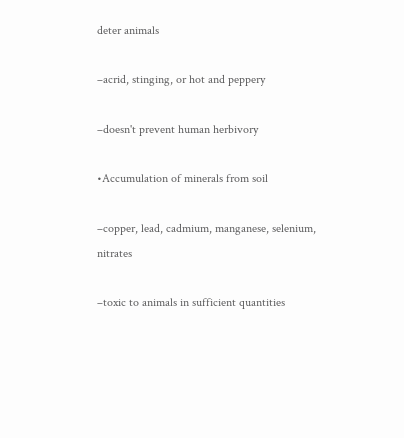deter animals

–acrid, stinging, or hot and peppery

–doesn't prevent human herbivory

•Accumulation of minerals from soil

–copper, lead, cadmium, manganese, selenium, nitrates

–toxic to animals in sufficient quantities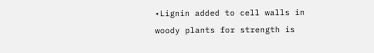•Lignin added to cell walls in woody plants for strength is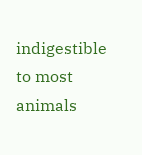indigestible to most animals